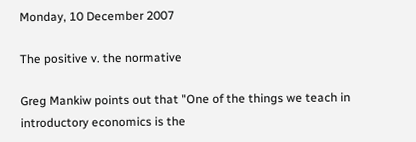Monday, 10 December 2007

The positive v. the normative

Greg Mankiw points out that "One of the things we teach in introductory economics is the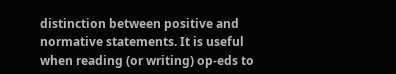distinction between positive and normative statements. It is useful when reading (or writing) op-eds to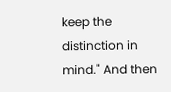keep the distinction in mind." And then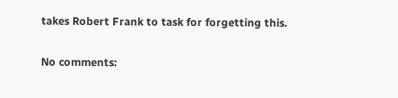takes Robert Frank to task for forgetting this.

No comments: